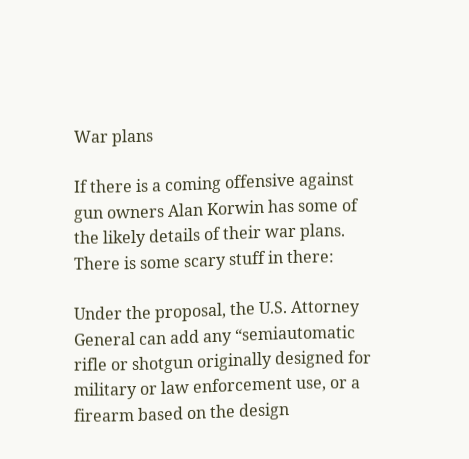War plans

If there is a coming offensive against gun owners Alan Korwin has some of the likely details of their war plans. There is some scary stuff in there:

Under the proposal, the U.S. Attorney General can add any “semiautomatic rifle or shotgun originally designed for military or law enforcement use, or a firearm based on the design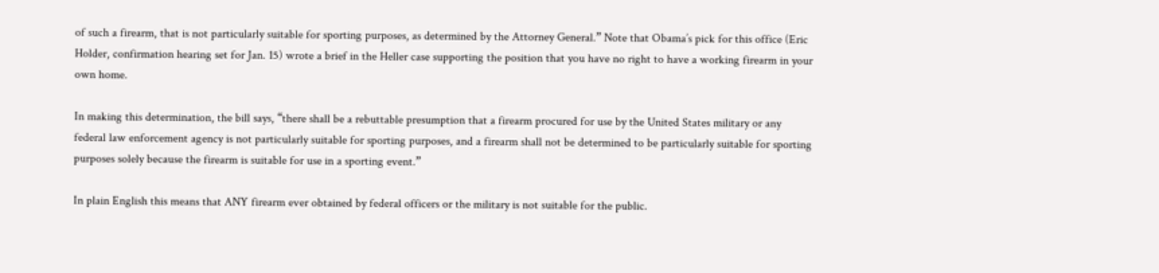of such a firearm, that is not particularly suitable for sporting purposes, as determined by the Attorney General.” Note that Obama’s pick for this office (Eric Holder, confirmation hearing set for Jan. 15) wrote a brief in the Heller case supporting the position that you have no right to have a working firearm in your own home.

In making this determination, the bill says, “there shall be a rebuttable presumption that a firearm procured for use by the United States military or any federal law enforcement agency is not particularly suitable for sporting purposes, and a firearm shall not be determined to be particularly suitable for sporting purposes solely because the firearm is suitable for use in a sporting event.”

In plain English this means that ANY firearm ever obtained by federal officers or the military is not suitable for the public.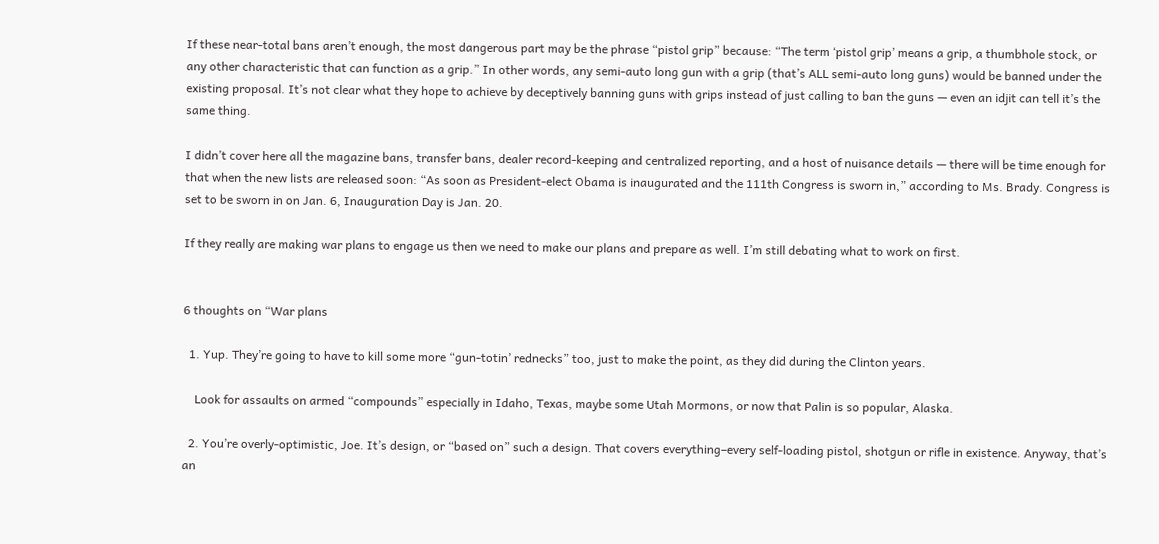If these near-total bans aren’t enough, the most dangerous part may be the phrase “pistol grip” because: “The term ‘pistol grip’ means a grip, a thumbhole stock, or any other characteristic that can function as a grip.” In other words, any semi-auto long gun with a grip (that’s ALL semi-auto long guns) would be banned under the existing proposal. It’s not clear what they hope to achieve by deceptively banning guns with grips instead of just calling to ban the guns — even an idjit can tell it’s the same thing.

I didn’t cover here all the magazine bans, transfer bans, dealer record-keeping and centralized reporting, and a host of nuisance details — there will be time enough for that when the new lists are released soon: “As soon as President-elect Obama is inaugurated and the 111th Congress is sworn in,” according to Ms. Brady. Congress is set to be sworn in on Jan. 6, Inauguration Day is Jan. 20.

If they really are making war plans to engage us then we need to make our plans and prepare as well. I’m still debating what to work on first.


6 thoughts on “War plans

  1. Yup. They’re going to have to kill some more “gun-totin’ rednecks” too, just to make the point, as they did during the Clinton years.

    Look for assaults on armed “compounds” especially in Idaho, Texas, maybe some Utah Mormons, or now that Palin is so popular, Alaska.

  2. You’re overly-optimistic, Joe. It’s design, or “based on” such a design. That covers everything–every self-loading pistol, shotgun or rifle in existence. Anyway, that’s an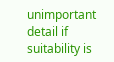unimportant detail if suitability is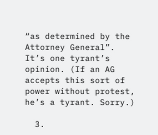“as determined by the Attorney General”. It’s one tyrant’s opinion. (If an AG accepts this sort of power without protest, he’s a tyrant. Sorry.)

  3.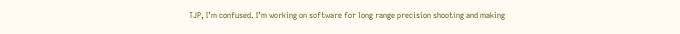TJP, I’m confused. I’m working on software for long range precision shooting and making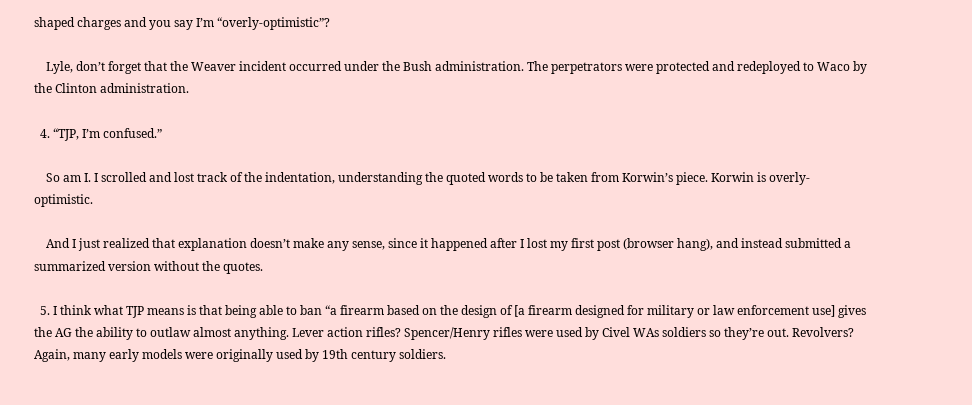shaped charges and you say I’m “overly-optimistic”?

    Lyle, don’t forget that the Weaver incident occurred under the Bush administration. The perpetrators were protected and redeployed to Waco by the Clinton administration.

  4. “TJP, I’m confused.”

    So am I. I scrolled and lost track of the indentation, understanding the quoted words to be taken from Korwin’s piece. Korwin is overly-optimistic.

    And I just realized that explanation doesn’t make any sense, since it happened after I lost my first post (browser hang), and instead submitted a summarized version without the quotes.

  5. I think what TJP means is that being able to ban “a firearm based on the design of [a firearm designed for military or law enforcement use] gives the AG the ability to outlaw almost anything. Lever action rifles? Spencer/Henry rifles were used by Civel WAs soldiers so they’re out. Revolvers? Again, many early models were originally used by 19th century soldiers.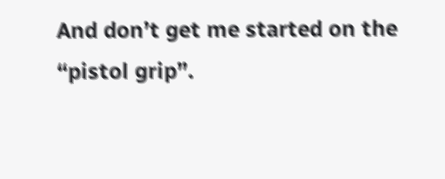And don’t get me started on the “pistol grip”.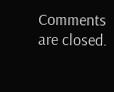Comments are closed.